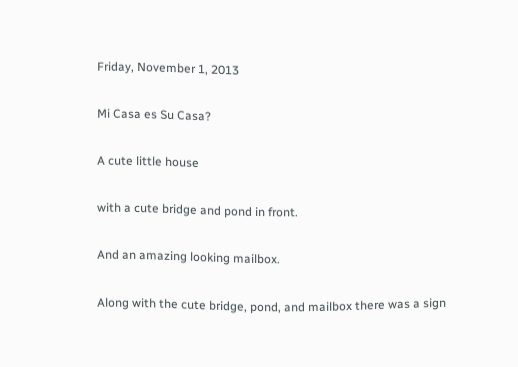Friday, November 1, 2013

Mi Casa es Su Casa?

A cute little house

with a cute bridge and pond in front.

And an amazing looking mailbox.

Along with the cute bridge, pond, and mailbox there was a sign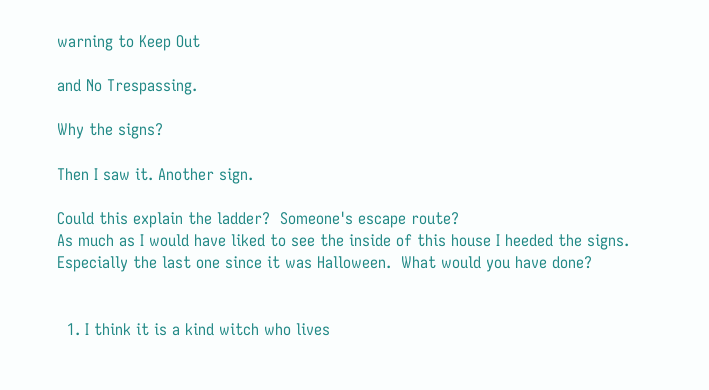warning to Keep Out

and No Trespassing.

Why the signs?

Then I saw it. Another sign.

Could this explain the ladder?  Someone's escape route?
As much as I would have liked to see the inside of this house I heeded the signs.  Especially the last one since it was Halloween.  What would you have done?


  1. I think it is a kind witch who lives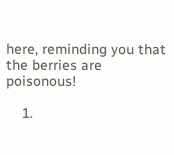here, reminding you that the berries are poisonous!

    1.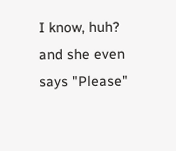I know, huh? and she even says "Please"